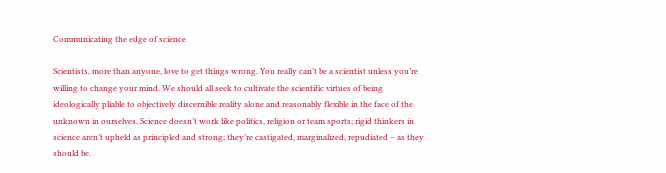Communicating the edge of science

Scientists, more than anyone, love to get things wrong. You really can’t be a scientist unless you’re willing to change your mind. We should all seek to cultivate the scientific virtues of being ideologically pliable to objectively discernible reality alone and reasonably flexible in the face of the unknown in ourselves. Science doesn’t work like politics, religion or team sports; rigid thinkers in science aren’t upheld as principled and strong; they’re castigated, marginalized, repudiated – as they should be.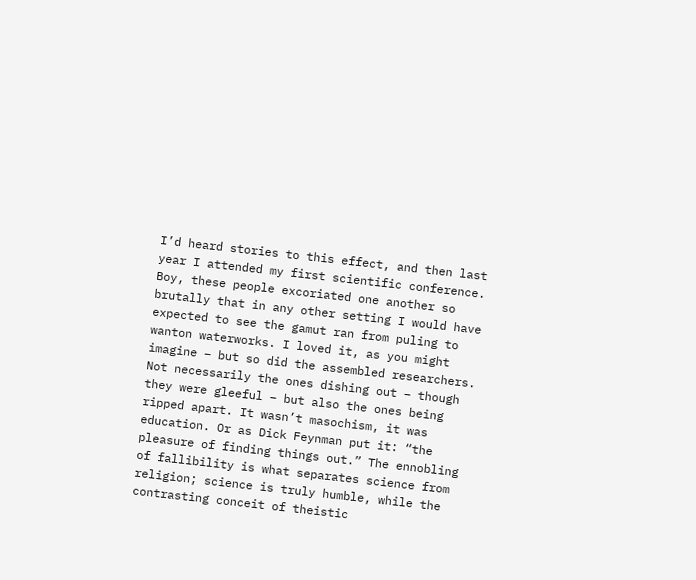I’d heard stories to this effect, and then last year I attended my first scientific conference. Boy, these people excoriated one another so brutally that in any other setting I would have expected to see the gamut ran from puling to wanton waterworks. I loved it, as you might imagine – but so did the assembled researchers. Not necessarily the ones dishing out – though they were gleeful – but also the ones being ripped apart. It wasn’t masochism, it was education. Or as Dick Feynman put it: “the pleasure of finding things out.” The ennobling of fallibility is what separates science from religion; science is truly humble, while the contrasting conceit of theistic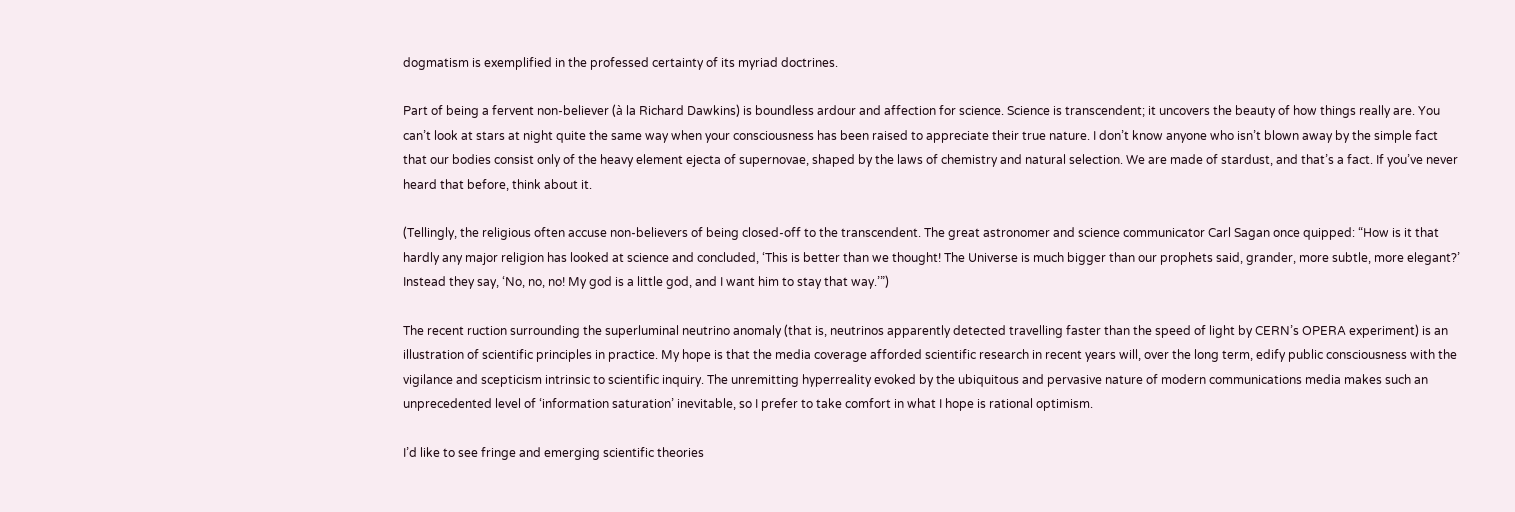dogmatism is exemplified in the professed certainty of its myriad doctrines.

Part of being a fervent non-believer (à la Richard Dawkins) is boundless ardour and affection for science. Science is transcendent; it uncovers the beauty of how things really are. You can’t look at stars at night quite the same way when your consciousness has been raised to appreciate their true nature. I don’t know anyone who isn’t blown away by the simple fact that our bodies consist only of the heavy element ejecta of supernovae, shaped by the laws of chemistry and natural selection. We are made of stardust, and that’s a fact. If you’ve never heard that before, think about it.

(Tellingly, the religious often accuse non-believers of being closed-off to the transcendent. The great astronomer and science communicator Carl Sagan once quipped: “How is it that hardly any major religion has looked at science and concluded, ‘This is better than we thought! The Universe is much bigger than our prophets said, grander, more subtle, more elegant?’ Instead they say, ‘No, no, no! My god is a little god, and I want him to stay that way.’”)

The recent ruction surrounding the superluminal neutrino anomaly (that is, neutrinos apparently detected travelling faster than the speed of light by CERN’s OPERA experiment) is an illustration of scientific principles in practice. My hope is that the media coverage afforded scientific research in recent years will, over the long term, edify public consciousness with the vigilance and scepticism intrinsic to scientific inquiry. The unremitting hyperreality evoked by the ubiquitous and pervasive nature of modern communications media makes such an unprecedented level of ‘information saturation’ inevitable, so I prefer to take comfort in what I hope is rational optimism.

I’d like to see fringe and emerging scientific theories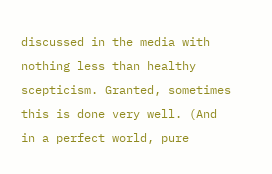discussed in the media with nothing less than healthy scepticism. Granted, sometimes this is done very well. (And in a perfect world, pure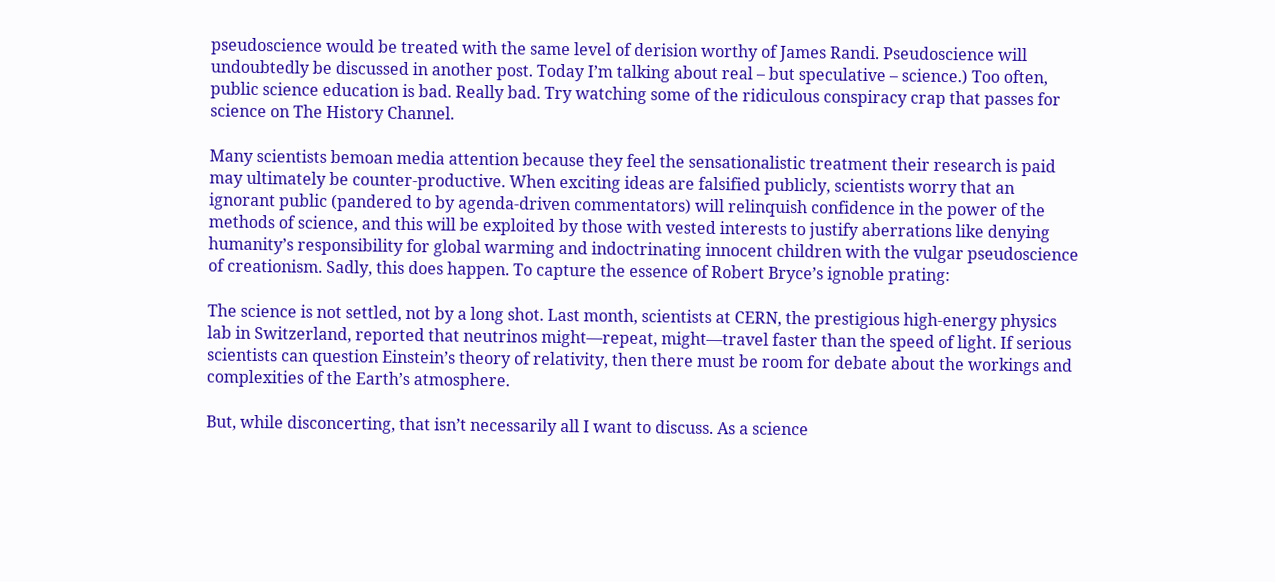pseudoscience would be treated with the same level of derision worthy of James Randi. Pseudoscience will undoubtedly be discussed in another post. Today I’m talking about real – but speculative – science.) Too often, public science education is bad. Really bad. Try watching some of the ridiculous conspiracy crap that passes for science on The History Channel.

Many scientists bemoan media attention because they feel the sensationalistic treatment their research is paid may ultimately be counter-productive. When exciting ideas are falsified publicly, scientists worry that an ignorant public (pandered to by agenda-driven commentators) will relinquish confidence in the power of the methods of science, and this will be exploited by those with vested interests to justify aberrations like denying humanity’s responsibility for global warming and indoctrinating innocent children with the vulgar pseudoscience of creationism. Sadly, this does happen. To capture the essence of Robert Bryce’s ignoble prating:

The science is not settled, not by a long shot. Last month, scientists at CERN, the prestigious high-energy physics lab in Switzerland, reported that neutrinos might—repeat, might—travel faster than the speed of light. If serious scientists can question Einstein’s theory of relativity, then there must be room for debate about the workings and complexities of the Earth’s atmosphere.

But, while disconcerting, that isn’t necessarily all I want to discuss. As a science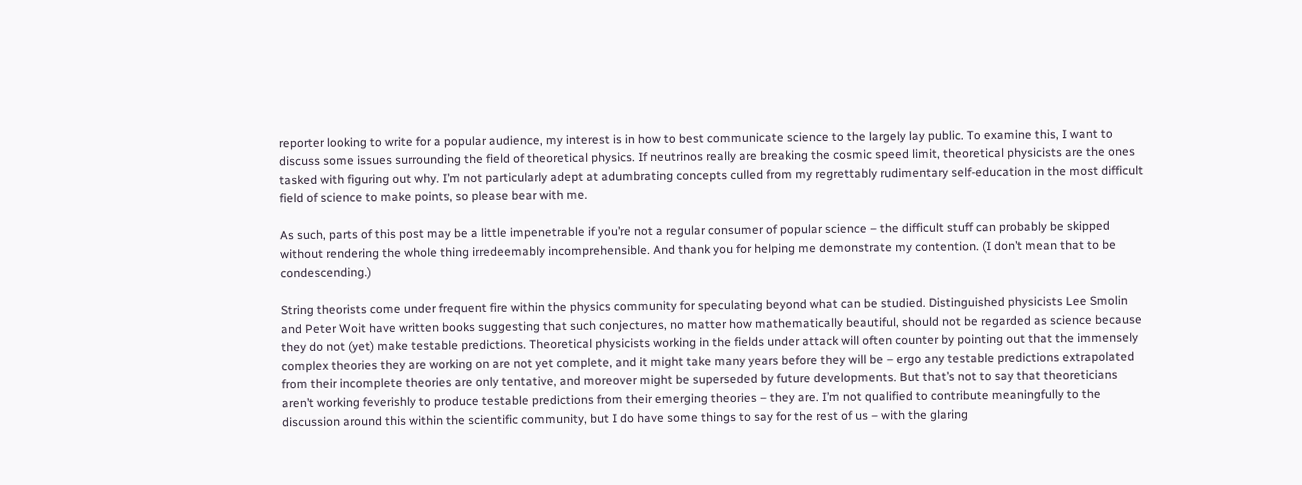reporter looking to write for a popular audience, my interest is in how to best communicate science to the largely lay public. To examine this, I want to discuss some issues surrounding the field of theoretical physics. If neutrinos really are breaking the cosmic speed limit, theoretical physicists are the ones tasked with figuring out why. I’m not particularly adept at adumbrating concepts culled from my regrettably rudimentary self-education in the most difficult field of science to make points, so please bear with me.

As such, parts of this post may be a little impenetrable if you’re not a regular consumer of popular science – the difficult stuff can probably be skipped without rendering the whole thing irredeemably incomprehensible. And thank you for helping me demonstrate my contention. (I don’t mean that to be condescending.)

String theorists come under frequent fire within the physics community for speculating beyond what can be studied. Distinguished physicists Lee Smolin and Peter Woit have written books suggesting that such conjectures, no matter how mathematically beautiful, should not be regarded as science because they do not (yet) make testable predictions. Theoretical physicists working in the fields under attack will often counter by pointing out that the immensely complex theories they are working on are not yet complete, and it might take many years before they will be – ergo any testable predictions extrapolated from their incomplete theories are only tentative, and moreover might be superseded by future developments. But that’s not to say that theoreticians aren’t working feverishly to produce testable predictions from their emerging theories – they are. I’m not qualified to contribute meaningfully to the discussion around this within the scientific community, but I do have some things to say for the rest of us – with the glaring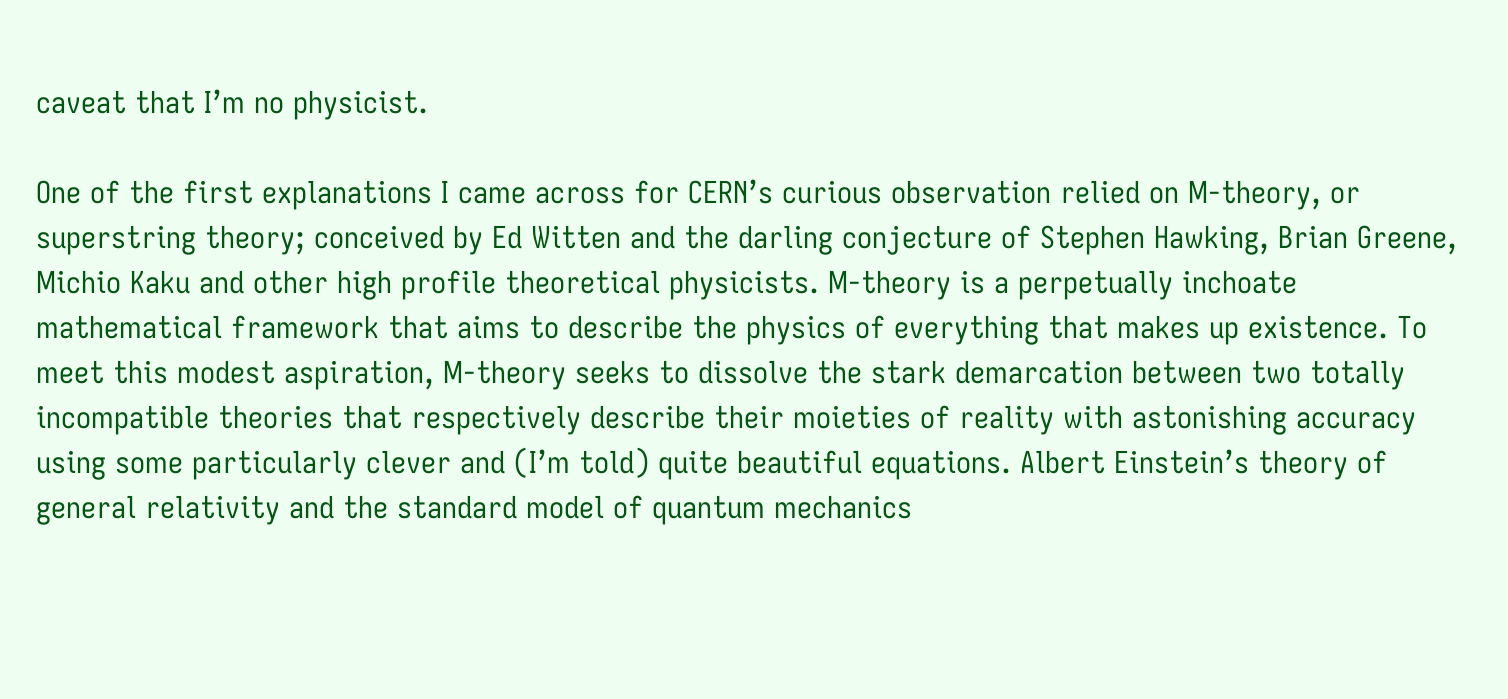caveat that I’m no physicist.

One of the first explanations I came across for CERN’s curious observation relied on M-theory, or superstring theory; conceived by Ed Witten and the darling conjecture of Stephen Hawking, Brian Greene, Michio Kaku and other high profile theoretical physicists. M-theory is a perpetually inchoate mathematical framework that aims to describe the physics of everything that makes up existence. To meet this modest aspiration, M-theory seeks to dissolve the stark demarcation between two totally incompatible theories that respectively describe their moieties of reality with astonishing accuracy using some particularly clever and (I’m told) quite beautiful equations. Albert Einstein’s theory of general relativity and the standard model of quantum mechanics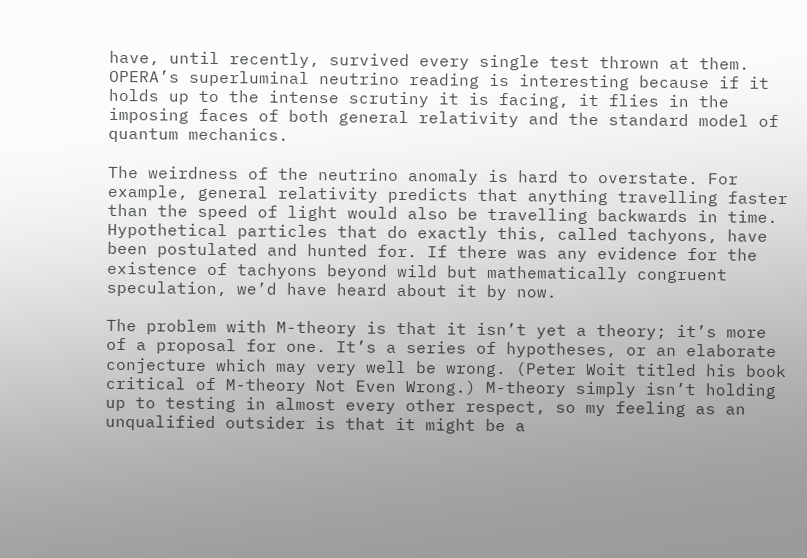have, until recently, survived every single test thrown at them. OPERA’s superluminal neutrino reading is interesting because if it holds up to the intense scrutiny it is facing, it flies in the imposing faces of both general relativity and the standard model of quantum mechanics.

The weirdness of the neutrino anomaly is hard to overstate. For example, general relativity predicts that anything travelling faster than the speed of light would also be travelling backwards in time. Hypothetical particles that do exactly this, called tachyons, have been postulated and hunted for. If there was any evidence for the existence of tachyons beyond wild but mathematically congruent speculation, we’d have heard about it by now.

The problem with M-theory is that it isn’t yet a theory; it’s more of a proposal for one. It’s a series of hypotheses, or an elaborate conjecture which may very well be wrong. (Peter Woit titled his book critical of M-theory Not Even Wrong.) M-theory simply isn’t holding up to testing in almost every other respect, so my feeling as an unqualified outsider is that it might be a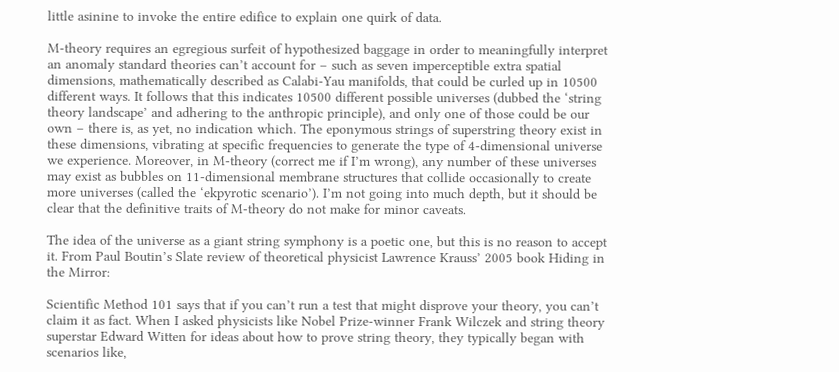little asinine to invoke the entire edifice to explain one quirk of data.

M-theory requires an egregious surfeit of hypothesized baggage in order to meaningfully interpret an anomaly standard theories can’t account for – such as seven imperceptible extra spatial dimensions, mathematically described as Calabi-Yau manifolds, that could be curled up in 10500 different ways. It follows that this indicates 10500 different possible universes (dubbed the ‘string theory landscape’ and adhering to the anthropic principle), and only one of those could be our own – there is, as yet, no indication which. The eponymous strings of superstring theory exist in these dimensions, vibrating at specific frequencies to generate the type of 4-dimensional universe we experience. Moreover, in M-theory (correct me if I’m wrong), any number of these universes may exist as bubbles on 11-dimensional membrane structures that collide occasionally to create more universes (called the ‘ekpyrotic scenario’). I’m not going into much depth, but it should be clear that the definitive traits of M-theory do not make for minor caveats.

The idea of the universe as a giant string symphony is a poetic one, but this is no reason to accept it. From Paul Boutin’s Slate review of theoretical physicist Lawrence Krauss’ 2005 book Hiding in the Mirror:

Scientific Method 101 says that if you can’t run a test that might disprove your theory, you can’t claim it as fact. When I asked physicists like Nobel Prize-winner Frank Wilczek and string theory superstar Edward Witten for ideas about how to prove string theory, they typically began with scenarios like,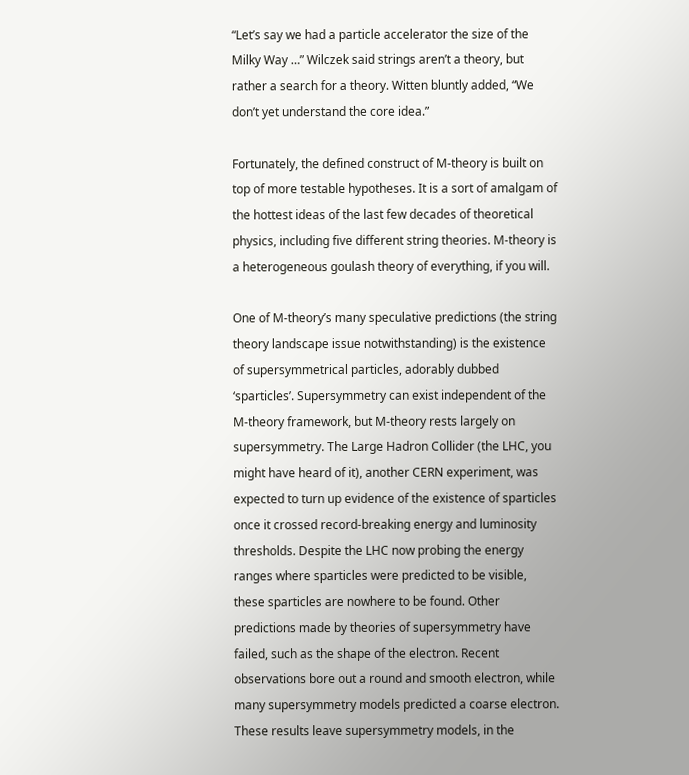“Let’s say we had a particle accelerator the size of the Milky Way …” Wilczek said strings aren’t a theory, but rather a search for a theory. Witten bluntly added, “We don’t yet understand the core idea.”

Fortunately, the defined construct of M-theory is built on top of more testable hypotheses. It is a sort of amalgam of the hottest ideas of the last few decades of theoretical physics, including five different string theories. M-theory is a heterogeneous goulash theory of everything, if you will.

One of M-theory’s many speculative predictions (the string theory landscape issue notwithstanding) is the existence of supersymmetrical particles, adorably dubbed ‘sparticles’. Supersymmetry can exist independent of the M-theory framework, but M-theory rests largely on supersymmetry. The Large Hadron Collider (the LHC, you might have heard of it), another CERN experiment, was expected to turn up evidence of the existence of sparticles once it crossed record-breaking energy and luminosity thresholds. Despite the LHC now probing the energy ranges where sparticles were predicted to be visible, these sparticles are nowhere to be found. Other predictions made by theories of supersymmetry have failed, such as the shape of the electron. Recent observations bore out a round and smooth electron, while many supersymmetry models predicted a coarse electron. These results leave supersymmetry models, in the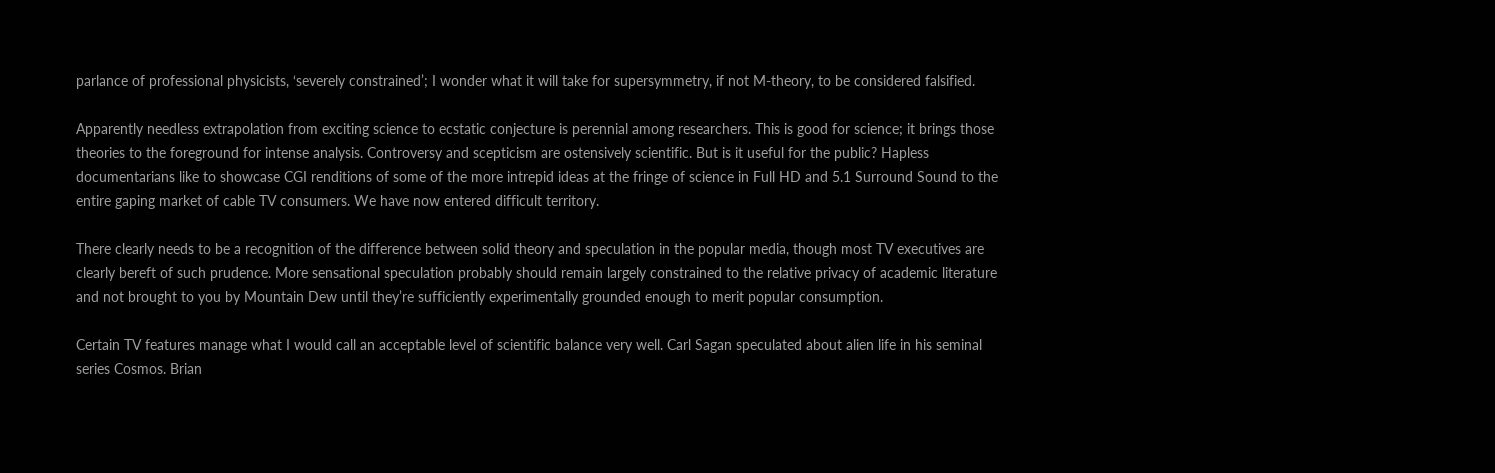parlance of professional physicists, ‘severely constrained’; I wonder what it will take for supersymmetry, if not M-theory, to be considered falsified.

Apparently needless extrapolation from exciting science to ecstatic conjecture is perennial among researchers. This is good for science; it brings those theories to the foreground for intense analysis. Controversy and scepticism are ostensively scientific. But is it useful for the public? Hapless documentarians like to showcase CGI renditions of some of the more intrepid ideas at the fringe of science in Full HD and 5.1 Surround Sound to the entire gaping market of cable TV consumers. We have now entered difficult territory.

There clearly needs to be a recognition of the difference between solid theory and speculation in the popular media, though most TV executives are clearly bereft of such prudence. More sensational speculation probably should remain largely constrained to the relative privacy of academic literature and not brought to you by Mountain Dew until they’re sufficiently experimentally grounded enough to merit popular consumption.

Certain TV features manage what I would call an acceptable level of scientific balance very well. Carl Sagan speculated about alien life in his seminal series Cosmos. Brian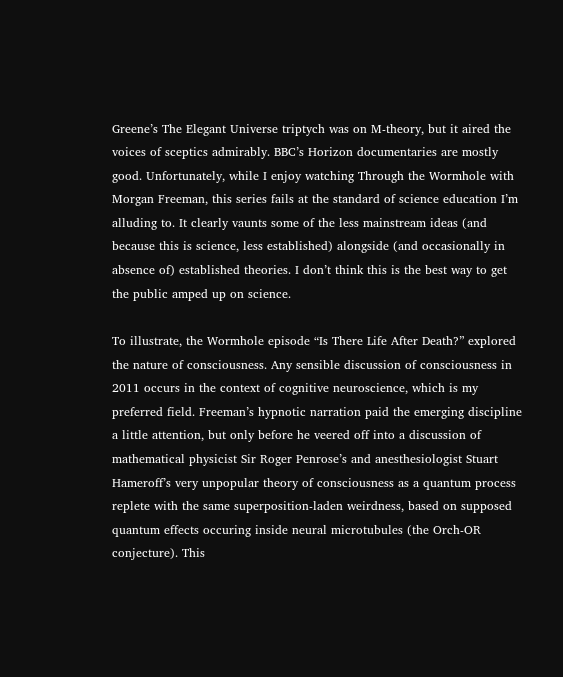Greene’s The Elegant Universe triptych was on M-theory, but it aired the voices of sceptics admirably. BBC’s Horizon documentaries are mostly good. Unfortunately, while I enjoy watching Through the Wormhole with Morgan Freeman, this series fails at the standard of science education I’m alluding to. It clearly vaunts some of the less mainstream ideas (and because this is science, less established) alongside (and occasionally in absence of) established theories. I don’t think this is the best way to get the public amped up on science.

To illustrate, the Wormhole episode “Is There Life After Death?” explored the nature of consciousness. Any sensible discussion of consciousness in 2011 occurs in the context of cognitive neuroscience, which is my preferred field. Freeman’s hypnotic narration paid the emerging discipline a little attention, but only before he veered off into a discussion of mathematical physicist Sir Roger Penrose’s and anesthesiologist Stuart Hameroff’s very unpopular theory of consciousness as a quantum process replete with the same superposition-laden weirdness, based on supposed quantum effects occuring inside neural microtubules (the Orch-OR conjecture). This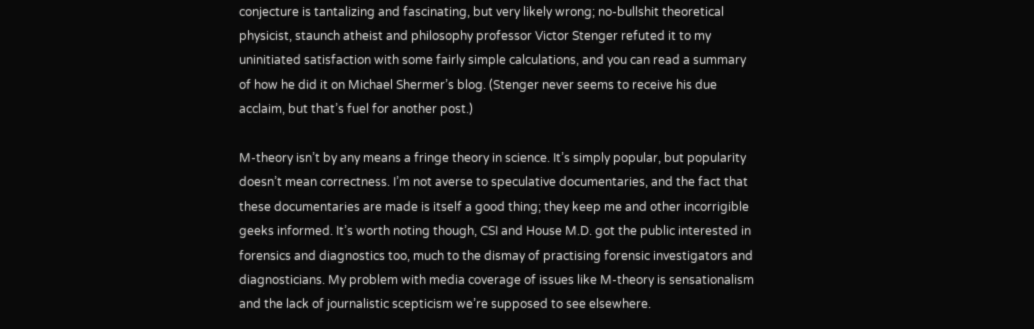conjecture is tantalizing and fascinating, but very likely wrong; no-bullshit theoretical physicist, staunch atheist and philosophy professor Victor Stenger refuted it to my uninitiated satisfaction with some fairly simple calculations, and you can read a summary of how he did it on Michael Shermer’s blog. (Stenger never seems to receive his due acclaim, but that’s fuel for another post.)

M-theory isn’t by any means a fringe theory in science. It’s simply popular, but popularity doesn’t mean correctness. I’m not averse to speculative documentaries, and the fact that these documentaries are made is itself a good thing; they keep me and other incorrigible geeks informed. It’s worth noting though, CSI and House M.D. got the public interested in forensics and diagnostics too, much to the dismay of practising forensic investigators and diagnosticians. My problem with media coverage of issues like M-theory is sensationalism and the lack of journalistic scepticism we’re supposed to see elsewhere.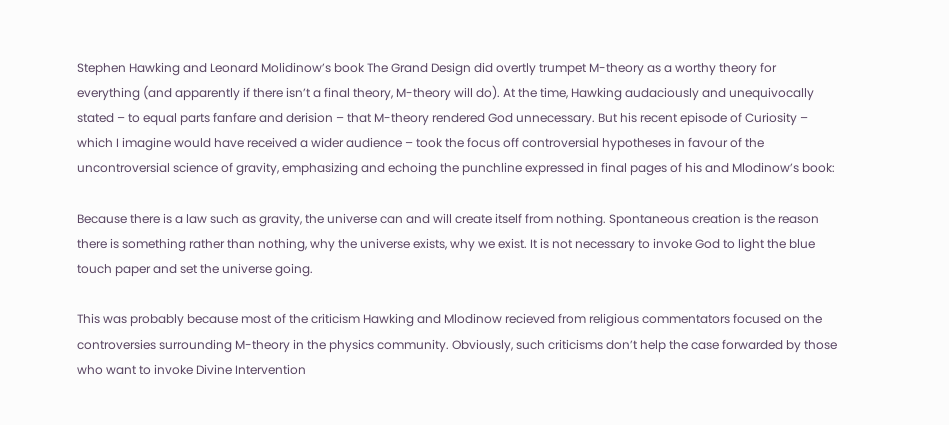Stephen Hawking and Leonard Molidinow’s book The Grand Design did overtly trumpet M-theory as a worthy theory for everything (and apparently if there isn’t a final theory, M-theory will do). At the time, Hawking audaciously and unequivocally stated – to equal parts fanfare and derision – that M-theory rendered God unnecessary. But his recent episode of Curiosity – which I imagine would have received a wider audience – took the focus off controversial hypotheses in favour of the uncontroversial science of gravity, emphasizing and echoing the punchline expressed in final pages of his and Mlodinow’s book:

Because there is a law such as gravity, the universe can and will create itself from nothing. Spontaneous creation is the reason there is something rather than nothing, why the universe exists, why we exist. It is not necessary to invoke God to light the blue touch paper and set the universe going.

This was probably because most of the criticism Hawking and Mlodinow recieved from religious commentators focused on the controversies surrounding M-theory in the physics community. Obviously, such criticisms don’t help the case forwarded by those who want to invoke Divine Intervention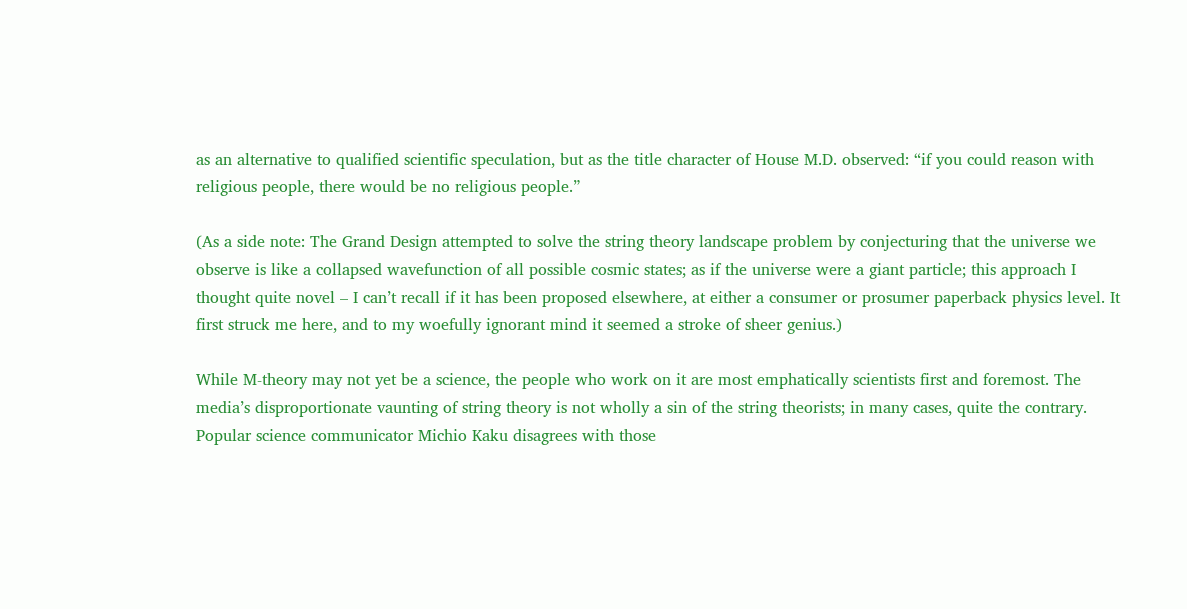as an alternative to qualified scientific speculation, but as the title character of House M.D. observed: “if you could reason with religious people, there would be no religious people.”

(As a side note: The Grand Design attempted to solve the string theory landscape problem by conjecturing that the universe we observe is like a collapsed wavefunction of all possible cosmic states; as if the universe were a giant particle; this approach I thought quite novel – I can’t recall if it has been proposed elsewhere, at either a consumer or prosumer paperback physics level. It first struck me here, and to my woefully ignorant mind it seemed a stroke of sheer genius.)

While M-theory may not yet be a science, the people who work on it are most emphatically scientists first and foremost. The media’s disproportionate vaunting of string theory is not wholly a sin of the string theorists; in many cases, quite the contrary. Popular science communicator Michio Kaku disagrees with those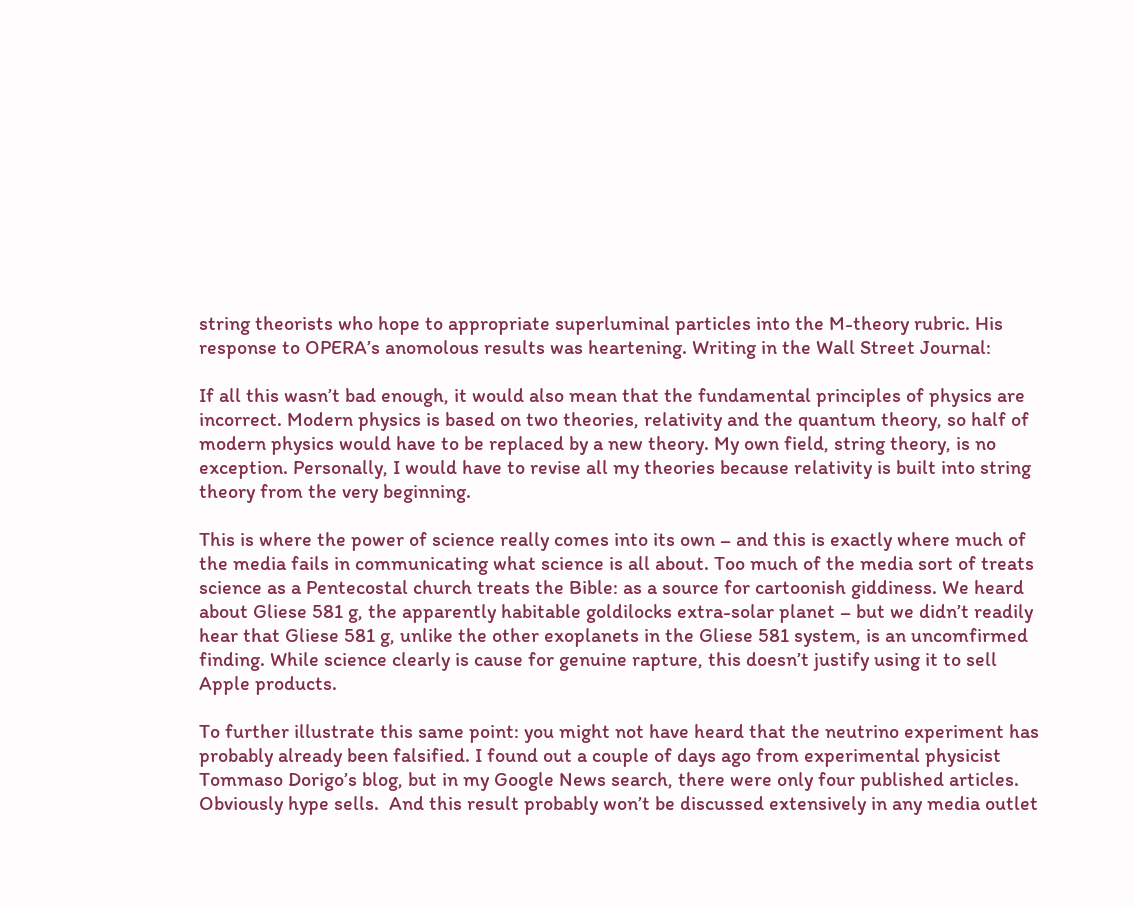string theorists who hope to appropriate superluminal particles into the M-theory rubric. His response to OPERA’s anomolous results was heartening. Writing in the Wall Street Journal:

If all this wasn’t bad enough, it would also mean that the fundamental principles of physics are incorrect. Modern physics is based on two theories, relativity and the quantum theory, so half of modern physics would have to be replaced by a new theory. My own field, string theory, is no exception. Personally, I would have to revise all my theories because relativity is built into string theory from the very beginning.

This is where the power of science really comes into its own – and this is exactly where much of the media fails in communicating what science is all about. Too much of the media sort of treats science as a Pentecostal church treats the Bible: as a source for cartoonish giddiness. We heard about Gliese 581 g, the apparently habitable goldilocks extra-solar planet – but we didn’t readily hear that Gliese 581 g, unlike the other exoplanets in the Gliese 581 system, is an uncomfirmed finding. While science clearly is cause for genuine rapture, this doesn’t justify using it to sell Apple products.

To further illustrate this same point: you might not have heard that the neutrino experiment has probably already been falsified. I found out a couple of days ago from experimental physicist Tommaso Dorigo’s blog, but in my Google News search, there were only four published articles. Obviously hype sells.  And this result probably won’t be discussed extensively in any media outlet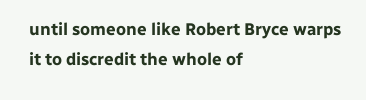until someone like Robert Bryce warps it to discredit the whole of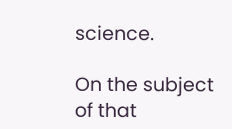science.

On the subject of that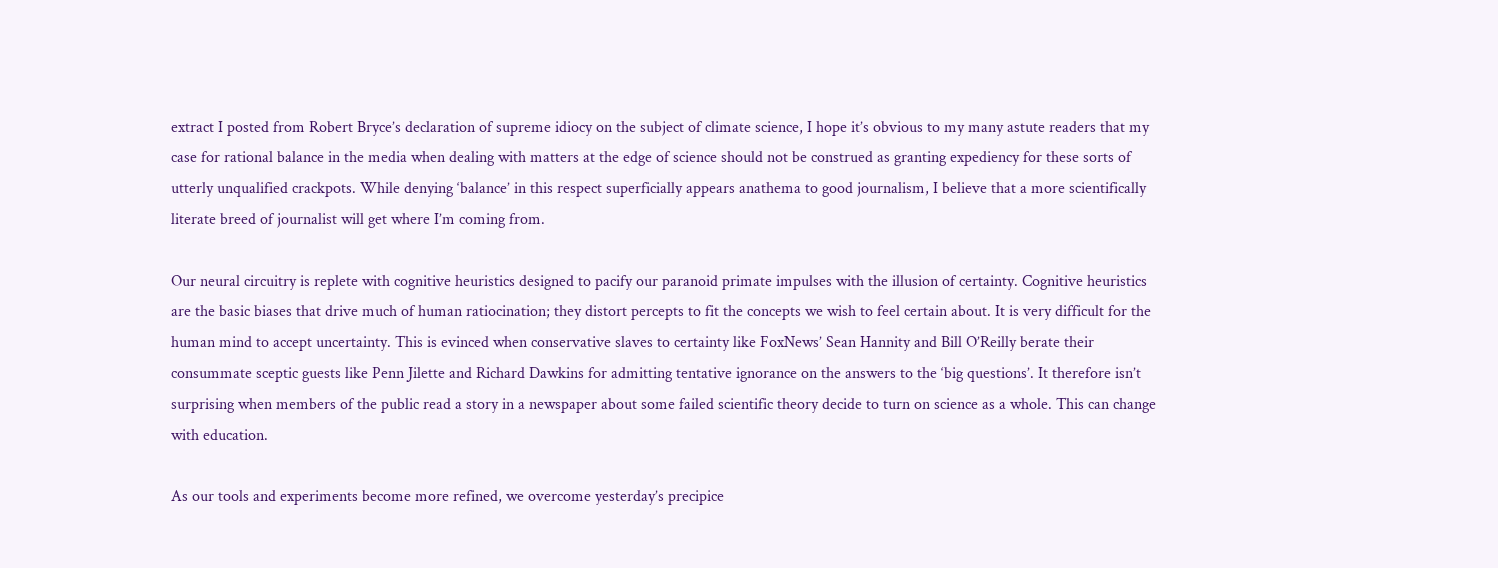extract I posted from Robert Bryce’s declaration of supreme idiocy on the subject of climate science, I hope it’s obvious to my many astute readers that my case for rational balance in the media when dealing with matters at the edge of science should not be construed as granting expediency for these sorts of utterly unqualified crackpots. While denying ‘balance’ in this respect superficially appears anathema to good journalism, I believe that a more scientifically literate breed of journalist will get where I’m coming from.

Our neural circuitry is replete with cognitive heuristics designed to pacify our paranoid primate impulses with the illusion of certainty. Cognitive heuristics are the basic biases that drive much of human ratiocination; they distort percepts to fit the concepts we wish to feel certain about. It is very difficult for the human mind to accept uncertainty. This is evinced when conservative slaves to certainty like FoxNews’ Sean Hannity and Bill O’Reilly berate their consummate sceptic guests like Penn Jilette and Richard Dawkins for admitting tentative ignorance on the answers to the ‘big questions’. It therefore isn’t surprising when members of the public read a story in a newspaper about some failed scientific theory decide to turn on science as a whole. This can change with education.

As our tools and experiments become more refined, we overcome yesterday’s precipice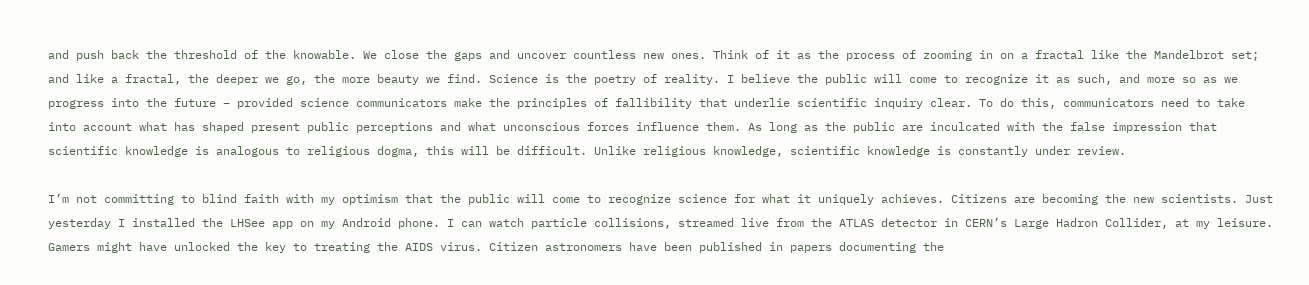and push back the threshold of the knowable. We close the gaps and uncover countless new ones. Think of it as the process of zooming in on a fractal like the Mandelbrot set; and like a fractal, the deeper we go, the more beauty we find. Science is the poetry of reality. I believe the public will come to recognize it as such, and more so as we progress into the future – provided science communicators make the principles of fallibility that underlie scientific inquiry clear. To do this, communicators need to take into account what has shaped present public perceptions and what unconscious forces influence them. As long as the public are inculcated with the false impression that scientific knowledge is analogous to religious dogma, this will be difficult. Unlike religious knowledge, scientific knowledge is constantly under review.

I’m not committing to blind faith with my optimism that the public will come to recognize science for what it uniquely achieves. Citizens are becoming the new scientists. Just yesterday I installed the LHSee app on my Android phone. I can watch particle collisions, streamed live from the ATLAS detector in CERN’s Large Hadron Collider, at my leisure. Gamers might have unlocked the key to treating the AIDS virus. Citizen astronomers have been published in papers documenting the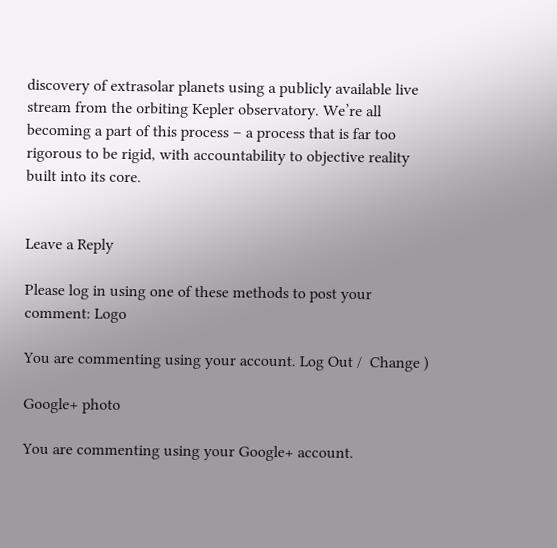discovery of extrasolar planets using a publicly available live stream from the orbiting Kepler observatory. We’re all becoming a part of this process – a process that is far too rigorous to be rigid, with accountability to objective reality built into its core.


Leave a Reply

Please log in using one of these methods to post your comment: Logo

You are commenting using your account. Log Out /  Change )

Google+ photo

You are commenting using your Google+ account.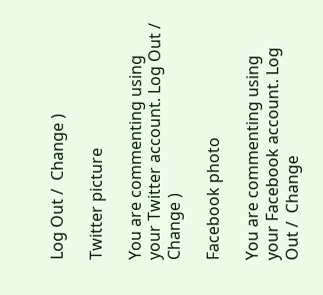Log Out /  Change )

Twitter picture

You are commenting using your Twitter account. Log Out /  Change )

Facebook photo

You are commenting using your Facebook account. Log Out /  Change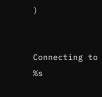)


Connecting to %s